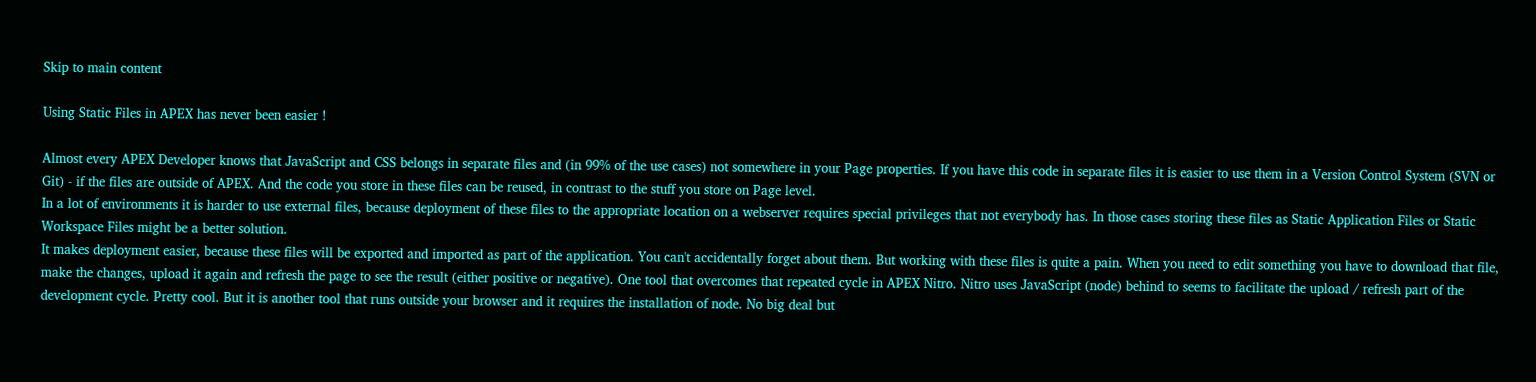Skip to main content

Using Static Files in APEX has never been easier !

Almost every APEX Developer knows that JavaScript and CSS belongs in separate files and (in 99% of the use cases) not somewhere in your Page properties. If you have this code in separate files it is easier to use them in a Version Control System (SVN or Git) - if the files are outside of APEX. And the code you store in these files can be reused, in contrast to the stuff you store on Page level.
In a lot of environments it is harder to use external files, because deployment of these files to the appropriate location on a webserver requires special privileges that not everybody has. In those cases storing these files as Static Application Files or Static Workspace Files might be a better solution.
It makes deployment easier, because these files will be exported and imported as part of the application. You can't accidentally forget about them. But working with these files is quite a pain. When you need to edit something you have to download that file, make the changes, upload it again and refresh the page to see the result (either positive or negative). One tool that overcomes that repeated cycle in APEX Nitro. Nitro uses JavaScript (node) behind to seems to facilitate the upload / refresh part of the development cycle. Pretty cool. But it is another tool that runs outside your browser and it requires the installation of node. No big deal but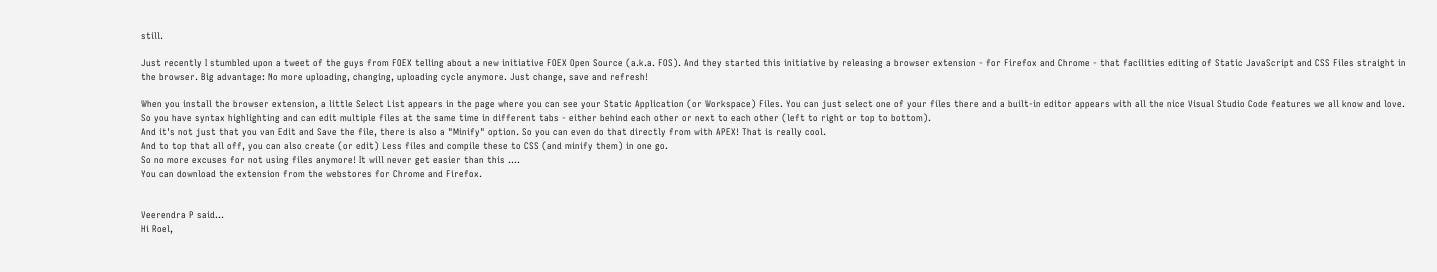still.

Just recently I stumbled upon a tweet of the guys from FOEX telling about a new initiative FOEX Open Source (a.k.a. FOS). And they started this initiative by releasing a browser extension - for Firefox and Chrome - that facilities editing of Static JavaScript and CSS Files straight in the browser. Big advantage: No more uploading, changing, uploading cycle anymore. Just change, save and refresh!

When you install the browser extension, a little Select List appears in the page where you can see your Static Application (or Workspace) Files. You can just select one of your files there and a built-in editor appears with all the nice Visual Studio Code features we all know and love.
So you have syntax highlighting and can edit multiple files at the same time in different tabs - either behind each other or next to each other (left to right or top to bottom).
And it's not just that you van Edit and Save the file, there is also a "Minify" option. So you can even do that directly from with APEX! That is really cool.
And to top that all off, you can also create (or edit) Less files and compile these to CSS (and minify them) in one go.
So no more excuses for not using files anymore! It will never get easier than this ....
You can download the extension from the webstores for Chrome and Firefox.


Veerendra P said…
Hi Roel,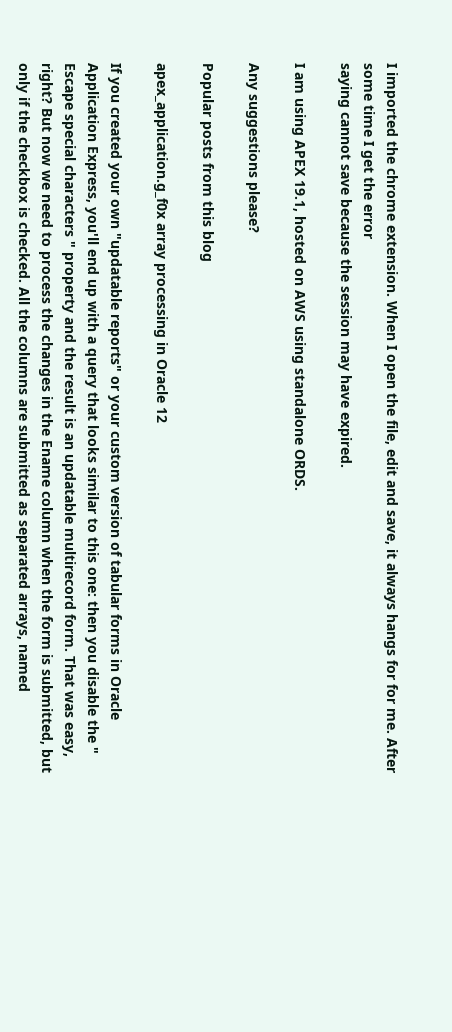I imported the chrome extension. When I open the file, edit and save, it always hangs for for me. After some time I get the error
saying cannot save because the session may have expired.

I am using APEX 19.1, hosted on AWS using standalone ORDS.

Any suggestions please?

Popular posts from this blog

apex_application.g_f0x array processing in Oracle 12

If you created your own "updatable reports" or your custom version of tabular forms in Oracle Application Express, you'll end up with a query that looks similar to this one: then you disable the " Escape special characters " property and the result is an updatable multirecord form. That was easy, right? But now we need to process the changes in the Ename column when the form is submitted, but only if the checkbox is checked. All the columns are submitted as separated arrays, named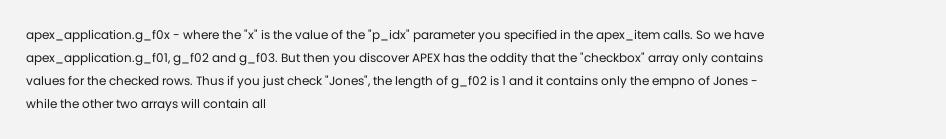apex_application.g_f0x - where the "x" is the value of the "p_idx" parameter you specified in the apex_item calls. So we have apex_application.g_f01, g_f02 and g_f03. But then you discover APEX has the oddity that the "checkbox" array only contains values for the checked rows. Thus if you just check "Jones", the length of g_f02 is 1 and it contains only the empno of Jones - while the other two arrays will contain all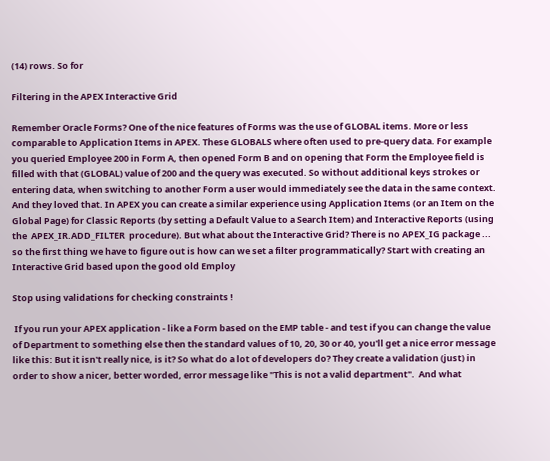(14) rows. So for

Filtering in the APEX Interactive Grid

Remember Oracle Forms? One of the nice features of Forms was the use of GLOBAL items. More or less comparable to Application Items in APEX. These GLOBALS where often used to pre-query data. For example you queried Employee 200 in Form A, then opened Form B and on opening that Form the Employee field is filled with that (GLOBAL) value of 200 and the query was executed. So without additional keys strokes or entering data, when switching to another Form a user would immediately see the data in the same context. And they loved that. In APEX you can create a similar experience using Application Items (or an Item on the Global Page) for Classic Reports (by setting a Default Value to a Search Item) and Interactive Reports (using the  APEX_IR.ADD_FILTER  procedure). But what about the Interactive Grid? There is no APEX_IG package ... so the first thing we have to figure out is how can we set a filter programmatically? Start with creating an Interactive Grid based upon the good old Employ

Stop using validations for checking constraints !

 If you run your APEX application - like a Form based on the EMP table - and test if you can change the value of Department to something else then the standard values of 10, 20, 30 or 40, you'll get a nice error message like this: But it isn't really nice, is it? So what do a lot of developers do? They create a validation (just) in order to show a nicer, better worded, error message like "This is not a valid department".  And what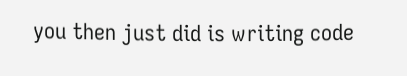you then just did is writing code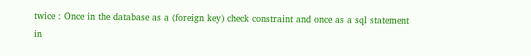twice : Once in the database as a (foreign key) check constraint and once as a sql statement in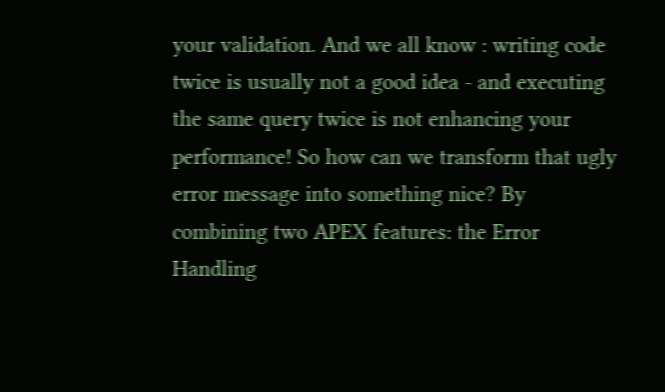your validation. And we all know : writing code twice is usually not a good idea - and executing the same query twice is not enhancing your performance! So how can we transform that ugly error message into something nice? By combining two APEX features: the Error Handling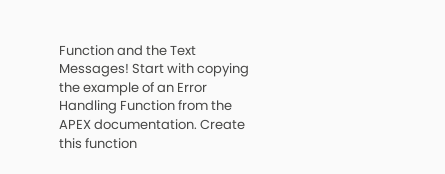Function and the Text Messages! Start with copying the example of an Error Handling Function from the APEX documentation. Create this function